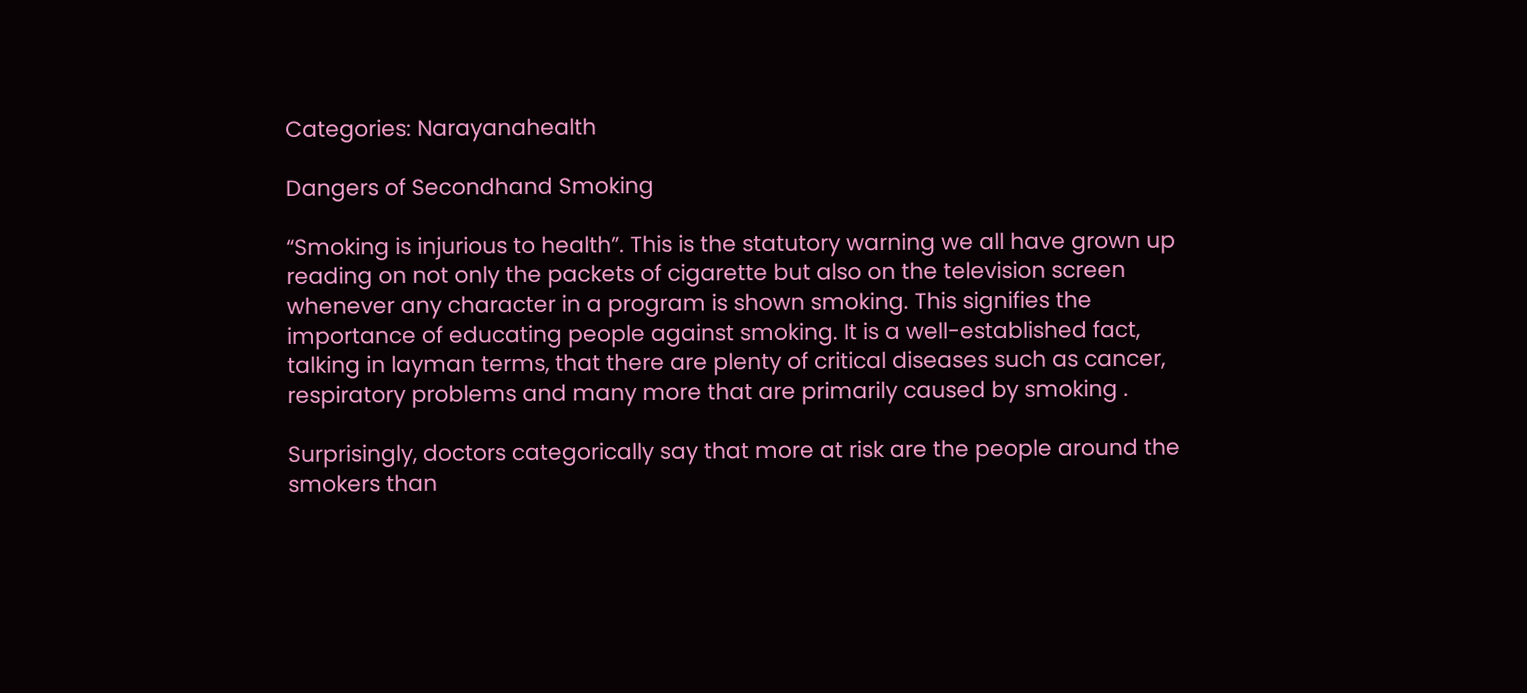Categories: Narayanahealth

Dangers of Secondhand Smoking

“Smoking is injurious to health”. This is the statutory warning we all have grown up reading on not only the packets of cigarette but also on the television screen whenever any character in a program is shown smoking. This signifies the importance of educating people against smoking. It is a well-established fact, talking in layman terms, that there are plenty of critical diseases such as cancer, respiratory problems and many more that are primarily caused by smoking .

Surprisingly, doctors categorically say that more at risk are the people around the smokers than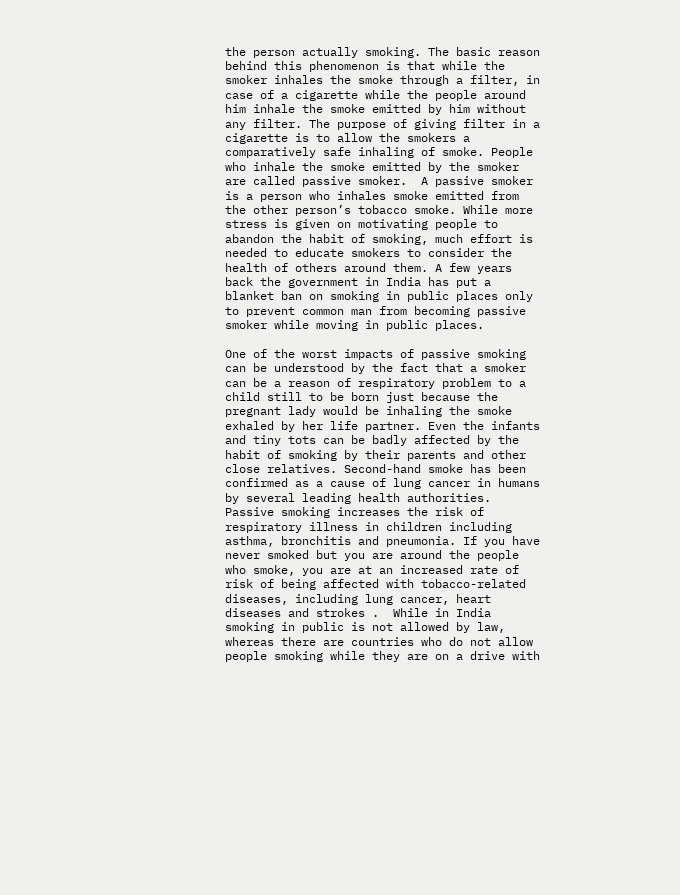the person actually smoking. The basic reason behind this phenomenon is that while the smoker inhales the smoke through a filter, in case of a cigarette while the people around him inhale the smoke emitted by him without any filter. The purpose of giving filter in a cigarette is to allow the smokers a comparatively safe inhaling of smoke. People who inhale the smoke emitted by the smoker are called passive smoker.  A passive smoker is a person who inhales smoke emitted from the other person’s tobacco smoke. While more stress is given on motivating people to abandon the habit of smoking, much effort is needed to educate smokers to consider the health of others around them. A few years back the government in India has put a blanket ban on smoking in public places only to prevent common man from becoming passive smoker while moving in public places.

One of the worst impacts of passive smoking can be understood by the fact that a smoker can be a reason of respiratory problem to a child still to be born just because the pregnant lady would be inhaling the smoke exhaled by her life partner. Even the infants and tiny tots can be badly affected by the habit of smoking by their parents and other close relatives. Second-hand smoke has been confirmed as a cause of lung cancer in humans by several leading health authorities. Passive smoking increases the risk of respiratory illness in children including asthma, bronchitis and pneumonia. If you have never smoked but you are around the people who smoke, you are at an increased rate of risk of being affected with tobacco-related diseases, including lung cancer, heart diseases and strokes .  While in India smoking in public is not allowed by law, whereas there are countries who do not allow people smoking while they are on a drive with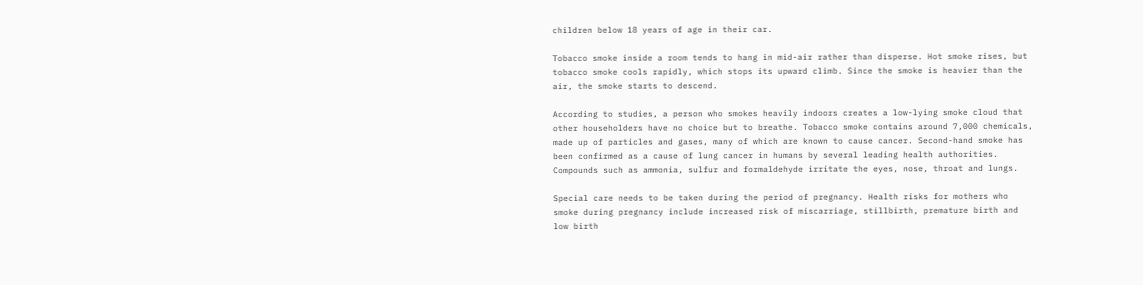children below 18 years of age in their car.

Tobacco smoke inside a room tends to hang in mid-air rather than disperse. Hot smoke rises, but tobacco smoke cools rapidly, which stops its upward climb. Since the smoke is heavier than the air, the smoke starts to descend.

According to studies, a person who smokes heavily indoors creates a low-lying smoke cloud that other householders have no choice but to breathe. Tobacco smoke contains around 7,000 chemicals, made up of particles and gases, many of which are known to cause cancer. Second-hand smoke has been confirmed as a cause of lung cancer in humans by several leading health authorities. Compounds such as ammonia, sulfur and formaldehyde irritate the eyes, nose, throat and lungs.

Special care needs to be taken during the period of pregnancy. Health risks for mothers who smoke during pregnancy include increased risk of miscarriage, stillbirth, premature birth and low birth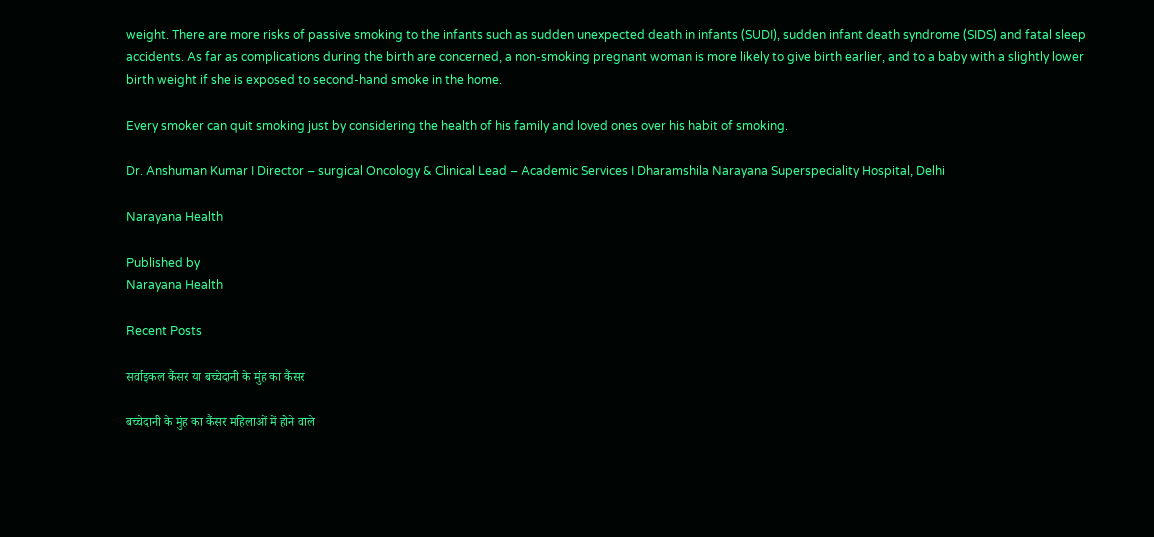weight. There are more risks of passive smoking to the infants such as sudden unexpected death in infants (SUDI), sudden infant death syndrome (SIDS) and fatal sleep accidents. As far as complications during the birth are concerned, a non-smoking pregnant woman is more likely to give birth earlier, and to a baby with a slightly lower birth weight if she is exposed to second-hand smoke in the home.

Every smoker can quit smoking just by considering the health of his family and loved ones over his habit of smoking.

Dr. Anshuman Kumar I Director – surgical Oncology & Clinical Lead – Academic Services I Dharamshila Narayana Superspeciality Hospital, Delhi

Narayana Health

Published by
Narayana Health

Recent Posts

सर्वाइकल कैंसर या बच्चेदानी के मुंह का कैंसर

बच्चेदानी के मुंह का कैंसर महिलाओं में होने वाले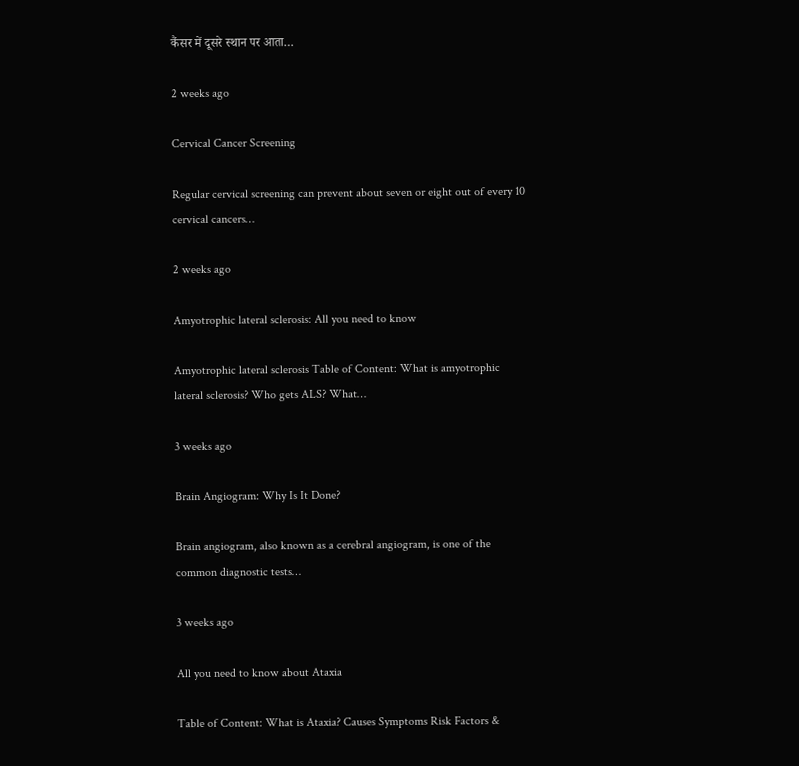कैंसर में दूसरे स्थान पर आता…

2 weeks ago

Cervical Cancer Screening

Regular cervical screening can prevent about seven or eight out of every 10 cervical cancers…

2 weeks ago

Amyotrophic lateral sclerosis: All you need to know

Amyotrophic lateral sclerosis Table of Content: What is amyotrophic lateral sclerosis? Who gets ALS? What…

3 weeks ago

Brain Angiogram: Why Is It Done?

Brain angiogram, also known as a cerebral angiogram, is one of the common diagnostic tests…

3 weeks ago

All you need to know about Ataxia

Table of Content: What is Ataxia? Causes Symptoms Risk Factors &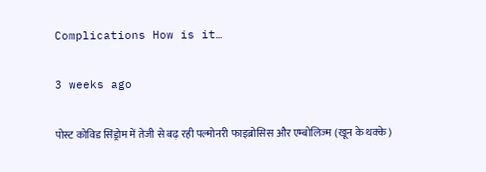Complications How is it…

3 weeks ago

पोस्ट कोविड सिंड्रोम में तेजी से बढ़ रही पल्मोनरी फाइब्रोसिस और एम्बोलिज्म (खून के थक्के)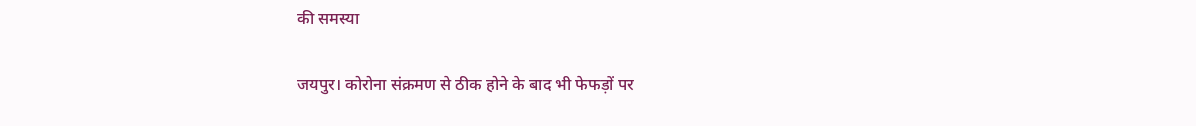की समस्या

जयपुर। कोरोना संक्रमण से ठीक होने के बाद भी फेफड़ों पर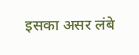इसका असर लंबे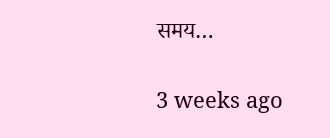समय…

3 weeks ago